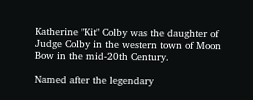Katherine "Kit" Colby was the daughter of Judge Colby in the western town of Moon Bow in the mid-20th Century.

Named after the legendary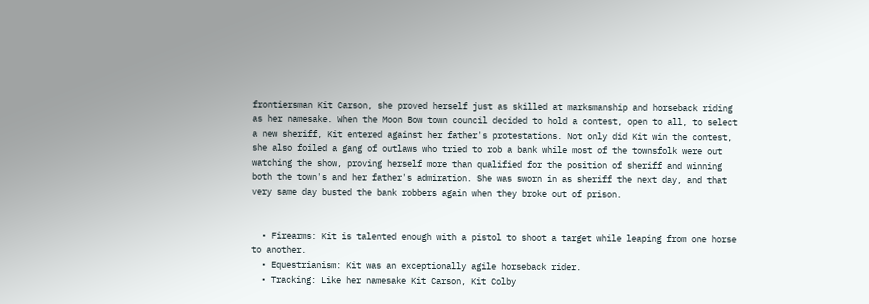frontiersman Kit Carson, she proved herself just as skilled at marksmanship and horseback riding as her namesake. When the Moon Bow town council decided to hold a contest, open to all, to select a new sheriff, Kit entered against her father's protestations. Not only did Kit win the contest, she also foiled a gang of outlaws who tried to rob a bank while most of the townsfolk were out watching the show, proving herself more than qualified for the position of sheriff and winning both the town's and her father's admiration. She was sworn in as sheriff the next day, and that very same day busted the bank robbers again when they broke out of prison.


  • Firearms: Kit is talented enough with a pistol to shoot a target while leaping from one horse to another.
  • Equestrianism: Kit was an exceptionally agile horseback rider.
  • Tracking: Like her namesake Kit Carson, Kit Colby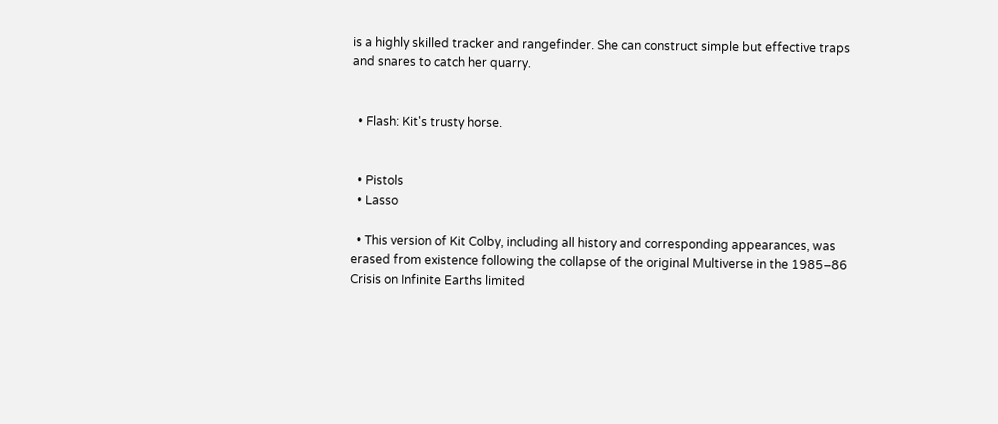is a highly skilled tracker and rangefinder. She can construct simple but effective traps and snares to catch her quarry.


  • Flash: Kit's trusty horse.


  • Pistols
  • Lasso

  • This version of Kit Colby, including all history and corresponding appearances, was erased from existence following the collapse of the original Multiverse in the 1985–86 Crisis on Infinite Earths limited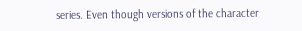series. Even though versions of the character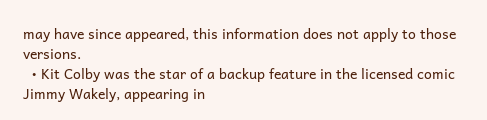may have since appeared, this information does not apply to those versions.
  • Kit Colby was the star of a backup feature in the licensed comic Jimmy Wakely, appearing in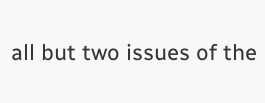all but two issues of the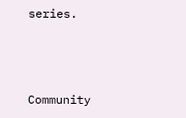series.



Community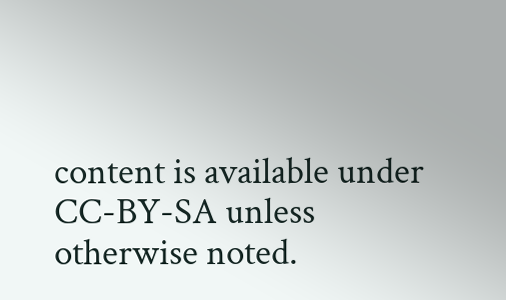content is available under CC-BY-SA unless otherwise noted.